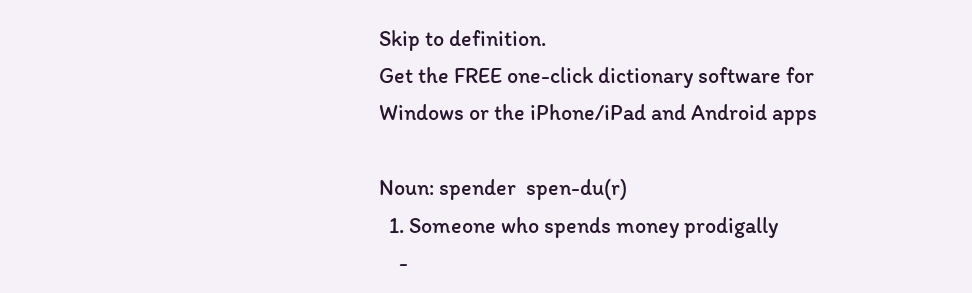Skip to definition.
Get the FREE one-click dictionary software for Windows or the iPhone/iPad and Android apps

Noun: spender  spen-du(r)
  1. Someone who spends money prodigally
    -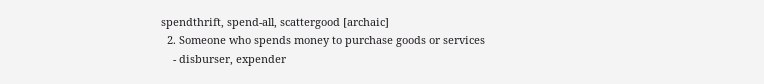spendthrift, spend-all, scattergood [archaic]
  2. Someone who spends money to purchase goods or services
    - disburser, expender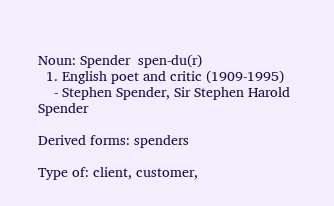Noun: Spender  spen-du(r)
  1. English poet and critic (1909-1995)
    - Stephen Spender, Sir Stephen Harold Spender

Derived forms: spenders

Type of: client, customer,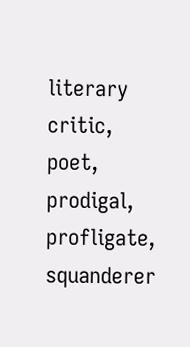literary critic, poet, prodigal, profligate, squanderer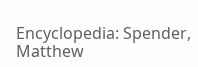Encyclopedia: Spender, Matthew